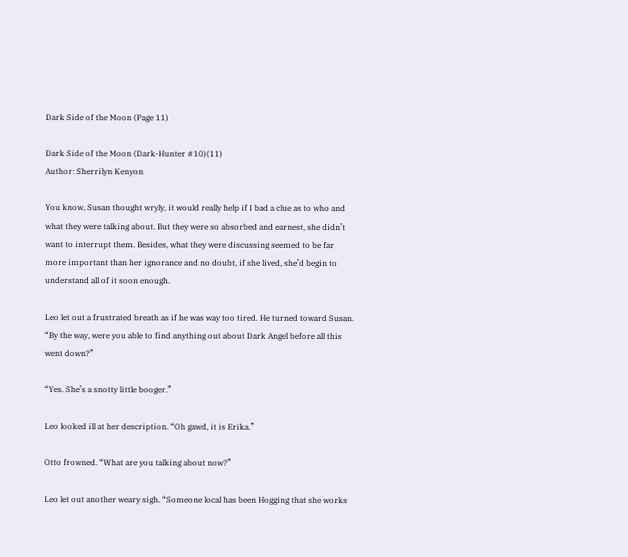Dark Side of the Moon (Page 11)

Dark Side of the Moon (Dark-Hunter #10)(11)
Author: Sherrilyn Kenyon

You know, Susan thought wryly, it would really help if I bad a clue as to who and what they were talking about. But they were so absorbed and earnest, she didn’t want to interrupt them. Besides, what they were discussing seemed to be far more important than her ignorance and no doubt, if she lived, she’d begin to understand all of it soon enough.

Leo let out a frustrated breath as if he was way too tired. He turned toward Susan. “By the way, were you able to find anything out about Dark Angel before all this went down?”

“Yes. She’s a snotty little booger.”

Leo looked ill at her description. “Oh gawd, it is Erika.”

Otto frowned. “What are you talking about now?”

Leo let out another weary sigh. “Someone local has been Hogging that she works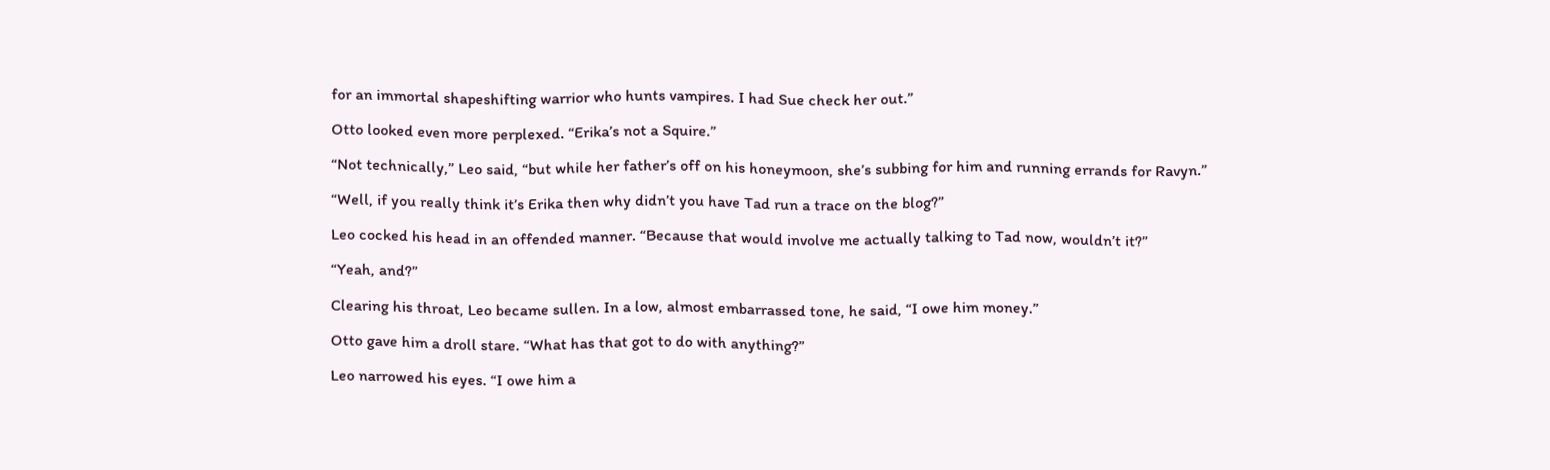for an immortal shapeshifting warrior who hunts vampires. I had Sue check her out.”

Otto looked even more perplexed. “Erika’s not a Squire.”

“Not technically,” Leo said, “but while her father’s off on his honeymoon, she’s subbing for him and running errands for Ravyn.”

“Well, if you really think it’s Erika then why didn’t you have Tad run a trace on the blog?”

Leo cocked his head in an offended manner. “Because that would involve me actually talking to Tad now, wouldn’t it?”

“Yeah, and?”

Clearing his throat, Leo became sullen. In a low, almost embarrassed tone, he said, “I owe him money.”

Otto gave him a droll stare. “What has that got to do with anything?”

Leo narrowed his eyes. “I owe him a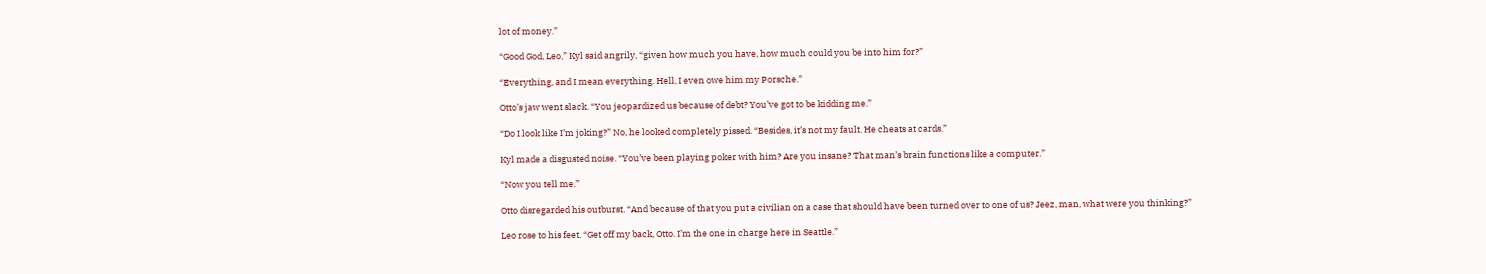lot of money.”

“Good God, Leo,” Kyl said angrily, “given how much you have, how much could you be into him for?”

“Everything, and I mean everything. Hell, I even owe him my Porsche.”

Otto’s jaw went slack. “You jeopardized us because of debt? You’ve got to be kidding me.”

“Do I look like I’m joking?” No, he looked completely pissed. “Besides, it’s not my fault. He cheats at cards.”

Kyl made a disgusted noise. “You’ve been playing poker with him? Are you insane? That man’s brain functions like a computer.”

“Now you tell me.”

Otto disregarded his outburst. “And because of that you put a civilian on a case that should have been turned over to one of us? Jeez, man, what were you thinking?”

Leo rose to his feet. “Get off my back, Otto. I’m the one in charge here in Seattle.”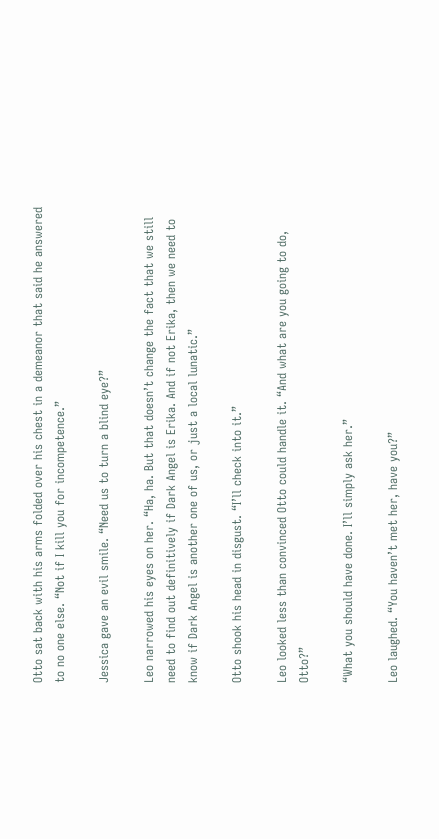Otto sat back with his arms folded over his chest in a demeanor that said he answered to no one else. “Not if I kill you for incompetence.”

Jessica gave an evil smile. “Need us to turn a blind eye?”

Leo narrowed his eyes on her. “Ha, ha. But that doesn’t change the fact that we still need to find out definitively if Dark Angel is Erika. And if not Erika, then we need to know if Dark Angel is another one of us, or just a local lunatic.”

Otto shook his head in disgust. “I’ll check into it.”

Leo looked less than convinced Otto could handle it. “And what are you going to do, Otto?”

“What you should have done. I’ll simply ask her.”

Leo laughed. “You haven’t met her, have you?”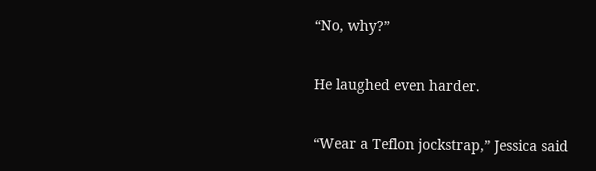“No, why?”

He laughed even harder.

“Wear a Teflon jockstrap,” Jessica said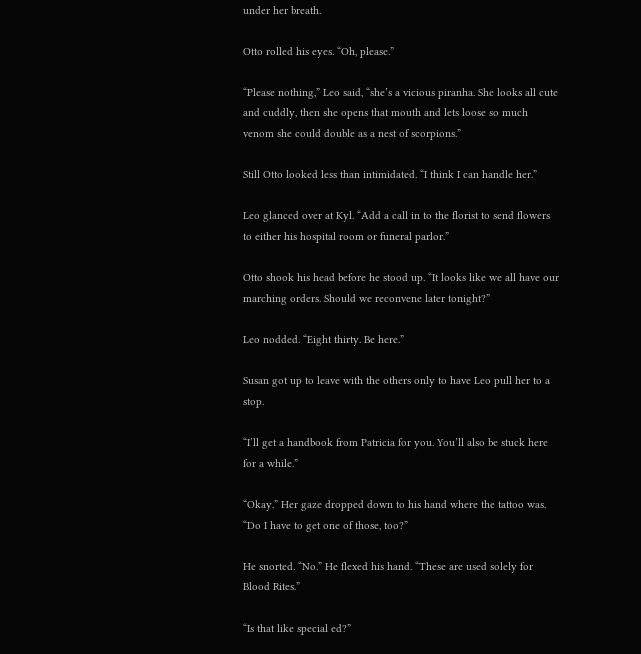under her breath.

Otto rolled his eyes. “Oh, please.”

“Please nothing,” Leo said, “she’s a vicious piranha. She looks all cute and cuddly, then she opens that mouth and lets loose so much venom she could double as a nest of scorpions.”

Still Otto looked less than intimidated. “I think I can handle her.”

Leo glanced over at Kyl. “Add a call in to the florist to send flowers to either his hospital room or funeral parlor.”

Otto shook his head before he stood up. “It looks like we all have our marching orders. Should we reconvene later tonight?”

Leo nodded. “Eight thirty. Be here.”

Susan got up to leave with the others only to have Leo pull her to a stop.

“I’ll get a handbook from Patricia for you. You’ll also be stuck here for a while.”

“Okay.” Her gaze dropped down to his hand where the tattoo was. “Do I have to get one of those, too?”

He snorted. “No.” He flexed his hand. “These are used solely for Blood Rites.”

“Is that like special ed?”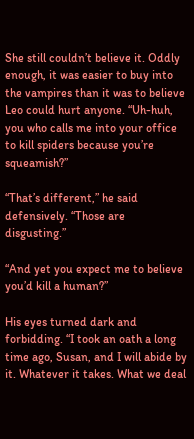She still couldn’t believe it. Oddly enough, it was easier to buy into the vampires than it was to believe Leo could hurt anyone. “Uh-huh, you who calls me into your office to kill spiders because you’re squeamish?”

“That’s different,” he said defensively. “Those are disgusting.”

“And yet you expect me to believe you’d kill a human?”

His eyes turned dark and forbidding. “I took an oath a long time ago, Susan, and I will abide by it. Whatever it takes. What we deal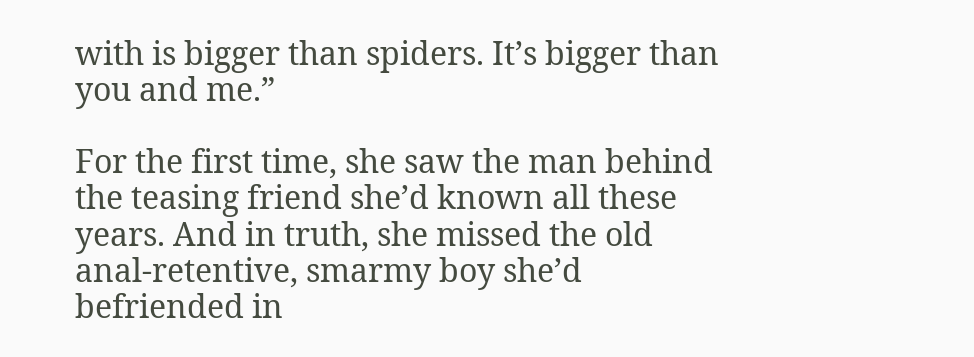with is bigger than spiders. It’s bigger than you and me.”

For the first time, she saw the man behind the teasing friend she’d known all these years. And in truth, she missed the old anal-retentive, smarmy boy she’d befriended in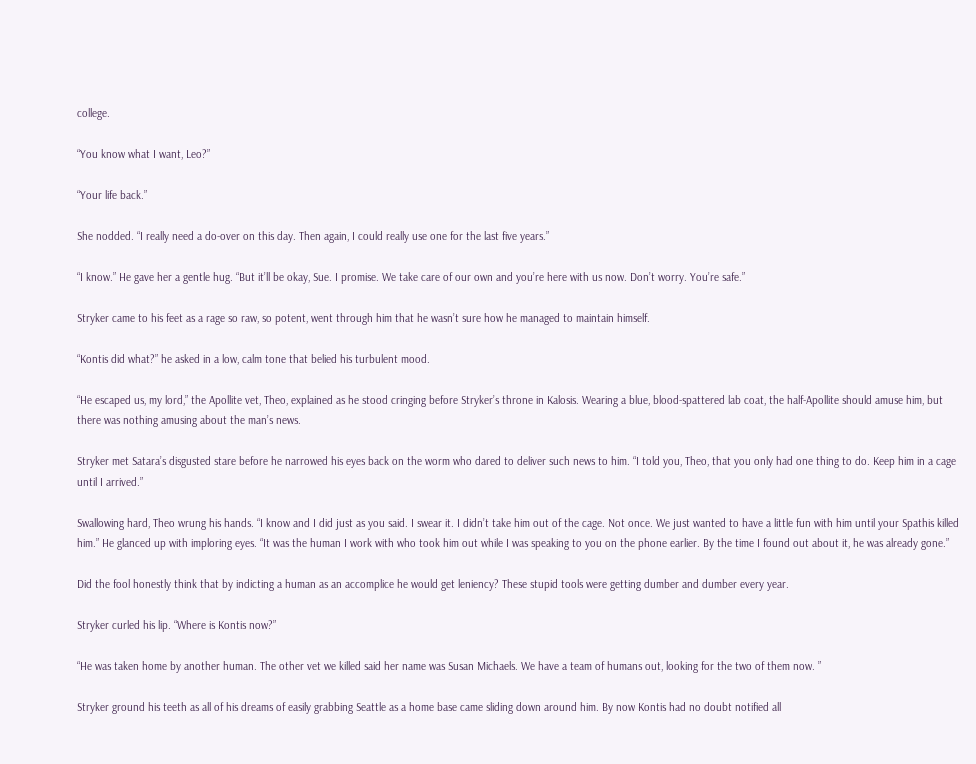college.

“You know what I want, Leo?”

“Your life back.”

She nodded. “I really need a do-over on this day. Then again, I could really use one for the last five years.”

“I know.” He gave her a gentle hug. “But it’ll be okay, Sue. I promise. We take care of our own and you’re here with us now. Don’t worry. You’re safe.”

Stryker came to his feet as a rage so raw, so potent, went through him that he wasn’t sure how he managed to maintain himself.

“Kontis did what?” he asked in a low, calm tone that belied his turbulent mood.

“He escaped us, my lord,” the Apollite vet, Theo, explained as he stood cringing before Stryker’s throne in Kalosis. Wearing a blue, blood-spattered lab coat, the half-Apollite should amuse him, but there was nothing amusing about the man’s news.

Stryker met Satara’s disgusted stare before he narrowed his eyes back on the worm who dared to deliver such news to him. “I told you, Theo, that you only had one thing to do. Keep him in a cage until I arrived.”

Swallowing hard, Theo wrung his hands. “I know and I did just as you said. I swear it. I didn’t take him out of the cage. Not once. We just wanted to have a little fun with him until your Spathis killed him.” He glanced up with imploring eyes. “It was the human I work with who took him out while I was speaking to you on the phone earlier. By the time I found out about it, he was already gone.”

Did the fool honestly think that by indicting a human as an accomplice he would get leniency? These stupid tools were getting dumber and dumber every year.

Stryker curled his lip. “Where is Kontis now?”

“He was taken home by another human. The other vet we killed said her name was Susan Michaels. We have a team of humans out, looking for the two of them now. ”

Stryker ground his teeth as all of his dreams of easily grabbing Seattle as a home base came sliding down around him. By now Kontis had no doubt notified all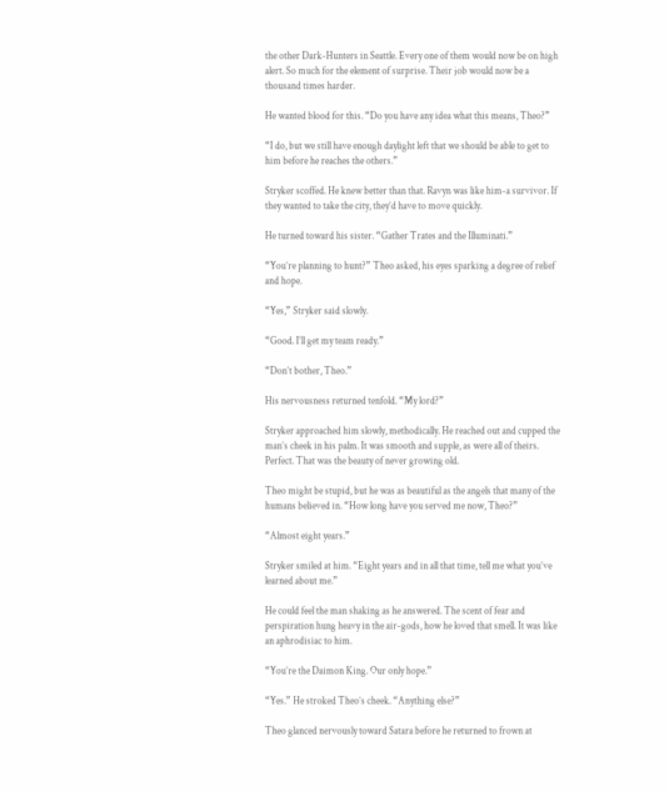the other Dark-Hunters in Seattle. Every one of them would now be on high alert. So much for the element of surprise. Their job would now be a thousand times harder.

He wanted blood for this. “Do you have any idea what this means, Theo?”

“I do, but we still have enough daylight left that we should be able to get to him before he reaches the others.”

Stryker scoffed. He knew better than that. Ravyn was like him-a survivor. If they wanted to take the city, they’d have to move quickly.

He turned toward his sister. “Gather Trates and the Illuminati.”

“You’re planning to hunt?” Theo asked, his eyes sparking a degree of relief and hope.

“Yes,” Stryker said slowly.

“Good. I’ll get my team ready.”

“Don’t bother, Theo.”

His nervousness returned tenfold. “My lord?”

Stryker approached him slowly, methodically. He reached out and cupped the man’s cheek in his palm. It was smooth and supple, as were all of theirs. Perfect. That was the beauty of never growing old.

Theo might be stupid, but he was as beautiful as the angels that many of the humans believed in. “How long have you served me now, Theo?”

“Almost eight years.”

Stryker smiled at him. “Eight years and in all that time, tell me what you’ve learned about me.”

He could feel the man shaking as he answered. The scent of fear and perspiration hung heavy in the air-gods, how he loved that smell. It was like an aphrodisiac to him.

“You’re the Daimon King. Our only hope.”

“Yes.” He stroked Theo’s cheek. “Anything else?”

Theo glanced nervously toward Satara before he returned to frown at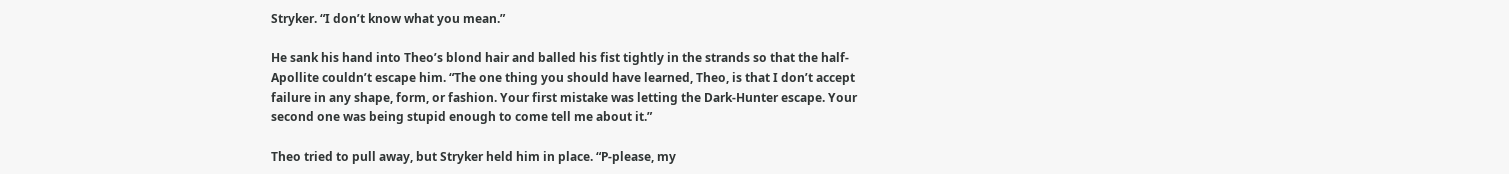Stryker. “I don’t know what you mean.”

He sank his hand into Theo’s blond hair and balled his fist tightly in the strands so that the half-Apollite couldn’t escape him. “The one thing you should have learned, Theo, is that I don’t accept failure in any shape, form, or fashion. Your first mistake was letting the Dark-Hunter escape. Your second one was being stupid enough to come tell me about it.”

Theo tried to pull away, but Stryker held him in place. “P-please, my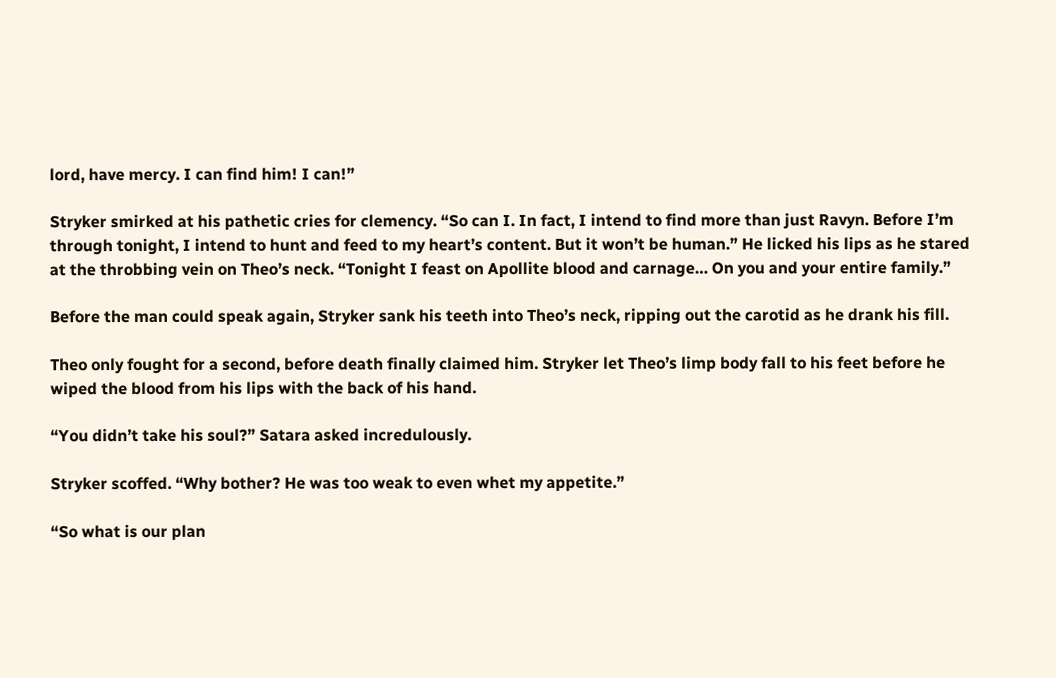lord, have mercy. I can find him! I can!”

Stryker smirked at his pathetic cries for clemency. “So can I. In fact, I intend to find more than just Ravyn. Before I’m through tonight, I intend to hunt and feed to my heart’s content. But it won’t be human.” He licked his lips as he stared at the throbbing vein on Theo’s neck. “Tonight I feast on Apollite blood and carnage… On you and your entire family.”

Before the man could speak again, Stryker sank his teeth into Theo’s neck, ripping out the carotid as he drank his fill.

Theo only fought for a second, before death finally claimed him. Stryker let Theo’s limp body fall to his feet before he wiped the blood from his lips with the back of his hand.

“You didn’t take his soul?” Satara asked incredulously.

Stryker scoffed. “Why bother? He was too weak to even whet my appetite.”

“So what is our plan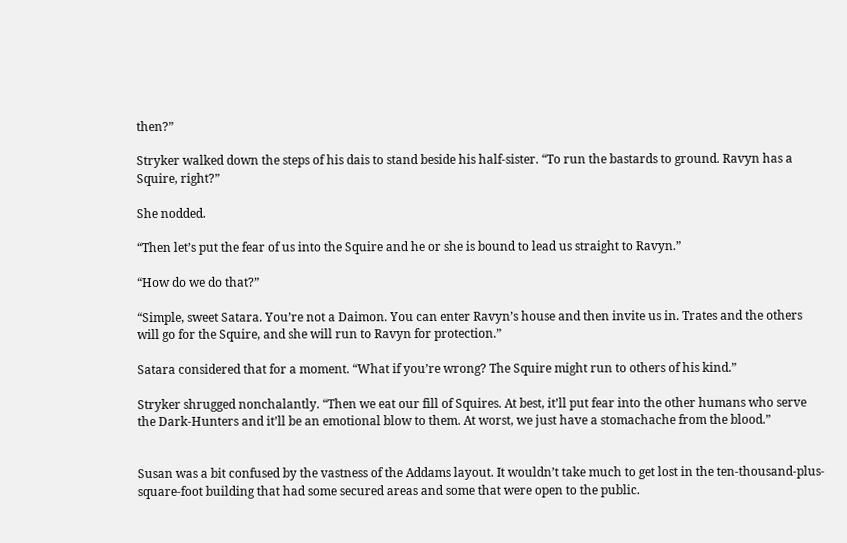then?”

Stryker walked down the steps of his dais to stand beside his half-sister. “To run the bastards to ground. Ravyn has a Squire, right?”

She nodded.

“Then let’s put the fear of us into the Squire and he or she is bound to lead us straight to Ravyn.”

“How do we do that?”

“Simple, sweet Satara. You’re not a Daimon. You can enter Ravyn’s house and then invite us in. Trates and the others will go for the Squire, and she will run to Ravyn for protection.”

Satara considered that for a moment. “What if you’re wrong? The Squire might run to others of his kind.”

Stryker shrugged nonchalantly. “Then we eat our fill of Squires. At best, it’ll put fear into the other humans who serve the Dark-Hunters and it’ll be an emotional blow to them. At worst, we just have a stomachache from the blood.”


Susan was a bit confused by the vastness of the Addams layout. It wouldn’t take much to get lost in the ten-thousand-plus-square-foot building that had some secured areas and some that were open to the public.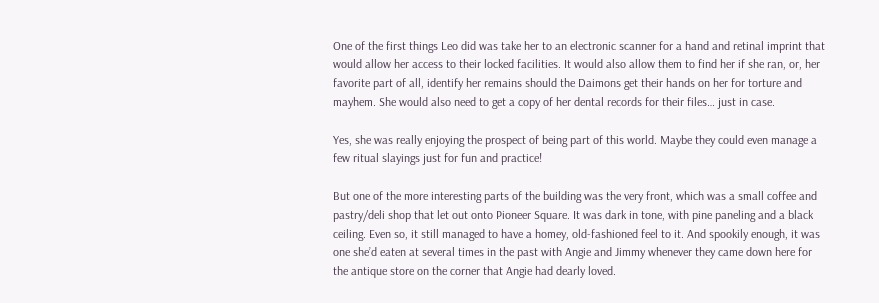One of the first things Leo did was take her to an electronic scanner for a hand and retinal imprint that would allow her access to their locked facilities. It would also allow them to find her if she ran, or, her favorite part of all, identify her remains should the Daimons get their hands on her for torture and mayhem. She would also need to get a copy of her dental records for their files… just in case.

Yes, she was really enjoying the prospect of being part of this world. Maybe they could even manage a few ritual slayings just for fun and practice!

But one of the more interesting parts of the building was the very front, which was a small coffee and pastry/deli shop that let out onto Pioneer Square. It was dark in tone, with pine paneling and a black ceiling. Even so, it still managed to have a homey, old-fashioned feel to it. And spookily enough, it was one she’d eaten at several times in the past with Angie and Jimmy whenever they came down here for the antique store on the corner that Angie had dearly loved.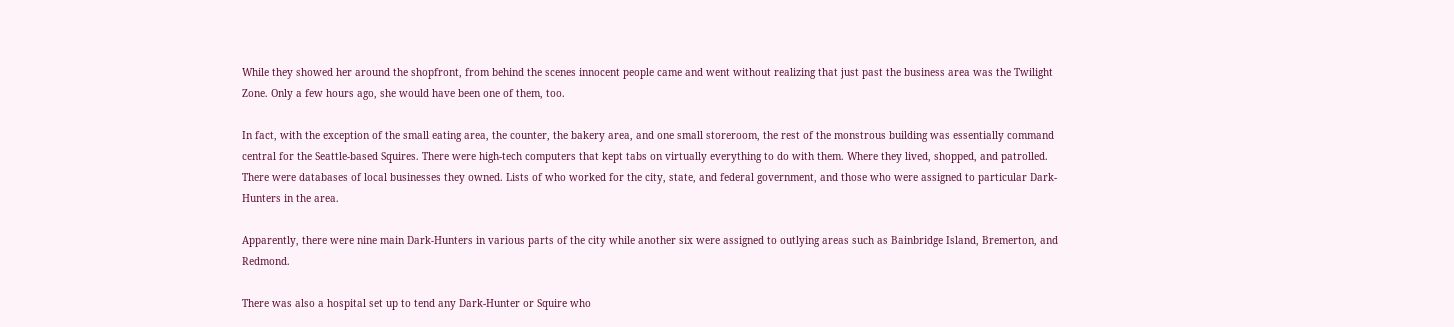While they showed her around the shopfront, from behind the scenes innocent people came and went without realizing that just past the business area was the Twilight Zone. Only a few hours ago, she would have been one of them, too.

In fact, with the exception of the small eating area, the counter, the bakery area, and one small storeroom, the rest of the monstrous building was essentially command central for the Seattle-based Squires. There were high-tech computers that kept tabs on virtually everything to do with them. Where they lived, shopped, and patrolled. There were databases of local businesses they owned. Lists of who worked for the city, state, and federal government, and those who were assigned to particular Dark-Hunters in the area.

Apparently, there were nine main Dark-Hunters in various parts of the city while another six were assigned to outlying areas such as Bainbridge Island, Bremerton, and Redmond.

There was also a hospital set up to tend any Dark-Hunter or Squire who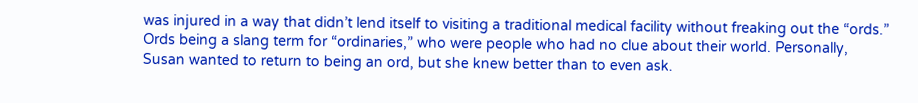was injured in a way that didn’t lend itself to visiting a traditional medical facility without freaking out the “ords.” Ords being a slang term for “ordinaries,” who were people who had no clue about their world. Personally, Susan wanted to return to being an ord, but she knew better than to even ask.